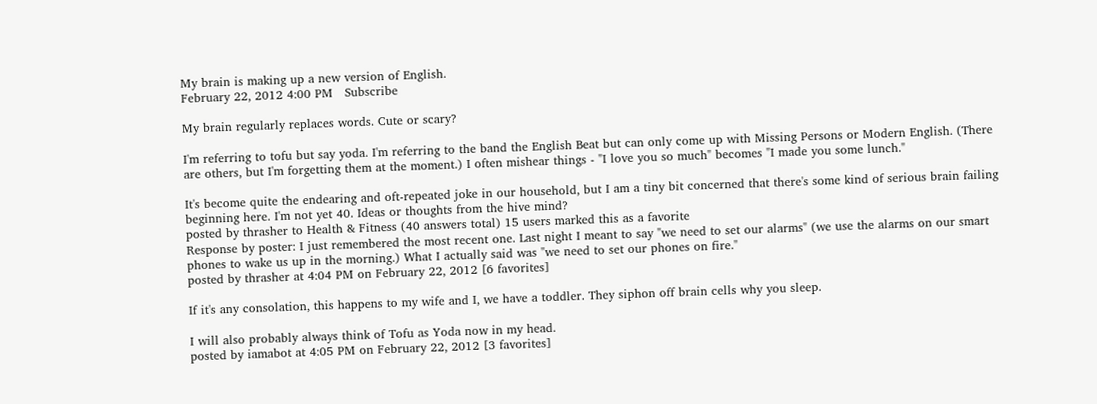My brain is making up a new version of English.
February 22, 2012 4:00 PM   Subscribe

My brain regularly replaces words. Cute or scary?

I'm referring to tofu but say yoda. I'm referring to the band the English Beat but can only come up with Missing Persons or Modern English. (There are others, but I'm forgetting them at the moment.) I often mishear things - "I love you so much" becomes "I made you some lunch."

It's become quite the endearing and oft-repeated joke in our household, but I am a tiny bit concerned that there's some kind of serious brain failing beginning here. I'm not yet 40. Ideas or thoughts from the hive mind?
posted by thrasher to Health & Fitness (40 answers total) 15 users marked this as a favorite
Response by poster: I just remembered the most recent one. Last night I meant to say "we need to set our alarms" (we use the alarms on our smart phones to wake us up in the morning.) What I actually said was "we need to set our phones on fire."
posted by thrasher at 4:04 PM on February 22, 2012 [6 favorites]

If it's any consolation, this happens to my wife and I, we have a toddler. They siphon off brain cells why you sleep.

I will also probably always think of Tofu as Yoda now in my head.
posted by iamabot at 4:05 PM on February 22, 2012 [3 favorites]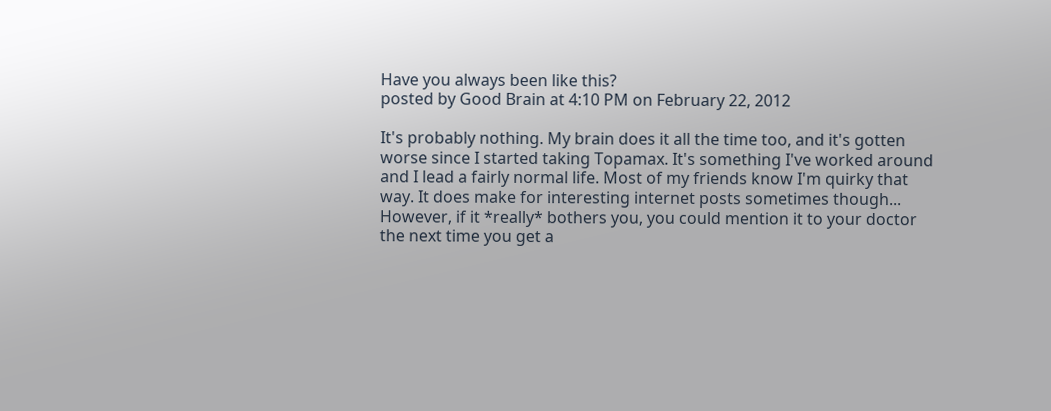Have you always been like this?
posted by Good Brain at 4:10 PM on February 22, 2012

It's probably nothing. My brain does it all the time too, and it's gotten worse since I started taking Topamax. It's something I've worked around and I lead a fairly normal life. Most of my friends know I'm quirky that way. It does make for interesting internet posts sometimes though... However, if it *really* bothers you, you could mention it to your doctor the next time you get a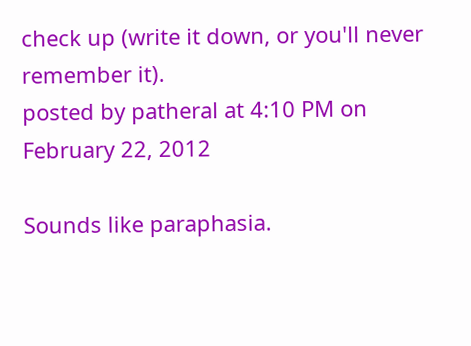check up (write it down, or you'll never remember it).
posted by patheral at 4:10 PM on February 22, 2012

Sounds like paraphasia.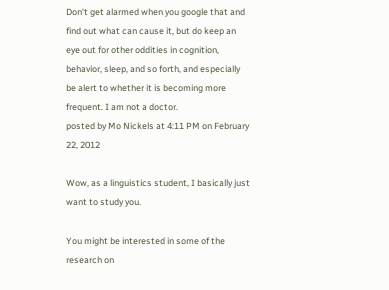Don't get alarmed when you google that and find out what can cause it, but do keep an eye out for other oddities in cognition, behavior, sleep, and so forth, and especially be alert to whether it is becoming more frequent. I am not a doctor.
posted by Mo Nickels at 4:11 PM on February 22, 2012

Wow, as a linguistics student, I basically just want to study you.

You might be interested in some of the research on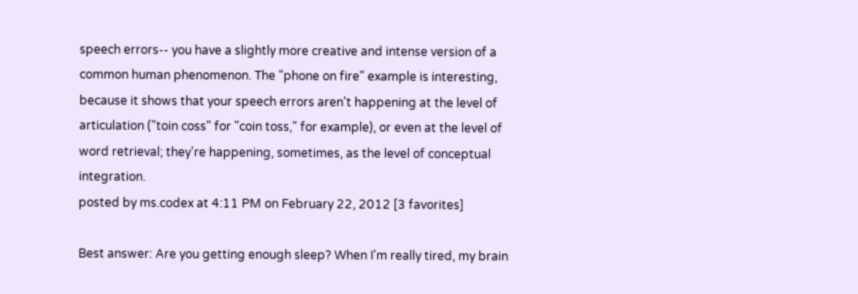speech errors-- you have a slightly more creative and intense version of a common human phenomenon. The "phone on fire" example is interesting, because it shows that your speech errors aren't happening at the level of articulation ("toin coss" for "coin toss," for example), or even at the level of word retrieval; they're happening, sometimes, as the level of conceptual integration.
posted by ms.codex at 4:11 PM on February 22, 2012 [3 favorites]

Best answer: Are you getting enough sleep? When I'm really tired, my brain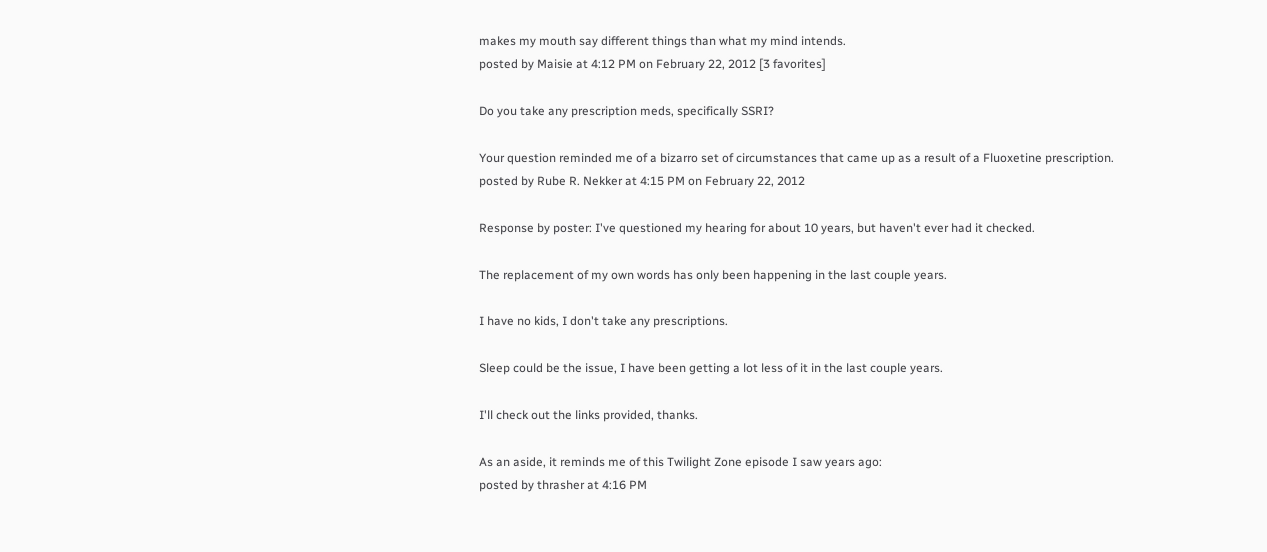makes my mouth say different things than what my mind intends.
posted by Maisie at 4:12 PM on February 22, 2012 [3 favorites]

Do you take any prescription meds, specifically SSRI?

Your question reminded me of a bizarro set of circumstances that came up as a result of a Fluoxetine prescription.
posted by Rube R. Nekker at 4:15 PM on February 22, 2012

Response by poster: I've questioned my hearing for about 10 years, but haven't ever had it checked.

The replacement of my own words has only been happening in the last couple years.

I have no kids, I don't take any prescriptions.

Sleep could be the issue, I have been getting a lot less of it in the last couple years.

I'll check out the links provided, thanks.

As an aside, it reminds me of this Twilight Zone episode I saw years ago:
posted by thrasher at 4:16 PM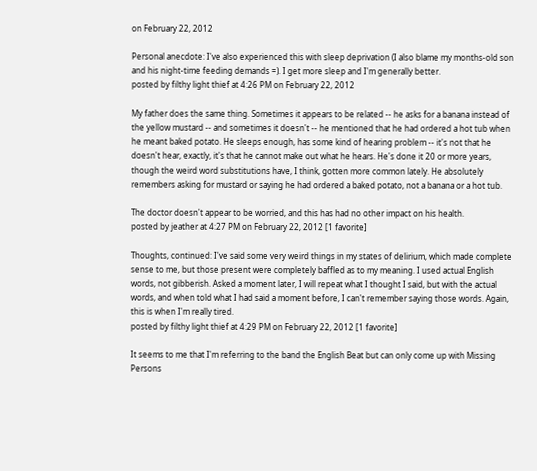on February 22, 2012

Personal anecdote: I've also experienced this with sleep deprivation (I also blame my months-old son and his night-time feeding demands =). I get more sleep and I'm generally better.
posted by filthy light thief at 4:26 PM on February 22, 2012

My father does the same thing. Sometimes it appears to be related -- he asks for a banana instead of the yellow mustard -- and sometimes it doesn't -- he mentioned that he had ordered a hot tub when he meant baked potato. He sleeps enough, has some kind of hearing problem -- it's not that he doesn't hear, exactly, it's that he cannot make out what he hears. He's done it 20 or more years, though the weird word substitutions have, I think, gotten more common lately. He absolutely remembers asking for mustard or saying he had ordered a baked potato, not a banana or a hot tub.

The doctor doesn't appear to be worried, and this has had no other impact on his health.
posted by jeather at 4:27 PM on February 22, 2012 [1 favorite]

Thoughts, continued: I've said some very weird things in my states of delirium, which made complete sense to me, but those present were completely baffled as to my meaning. I used actual English words, not gibberish. Asked a moment later, I will repeat what I thought I said, but with the actual words, and when told what I had said a moment before, I can't remember saying those words. Again, this is when I'm really tired.
posted by filthy light thief at 4:29 PM on February 22, 2012 [1 favorite]

It seems to me that I'm referring to the band the English Beat but can only come up with Missing Persons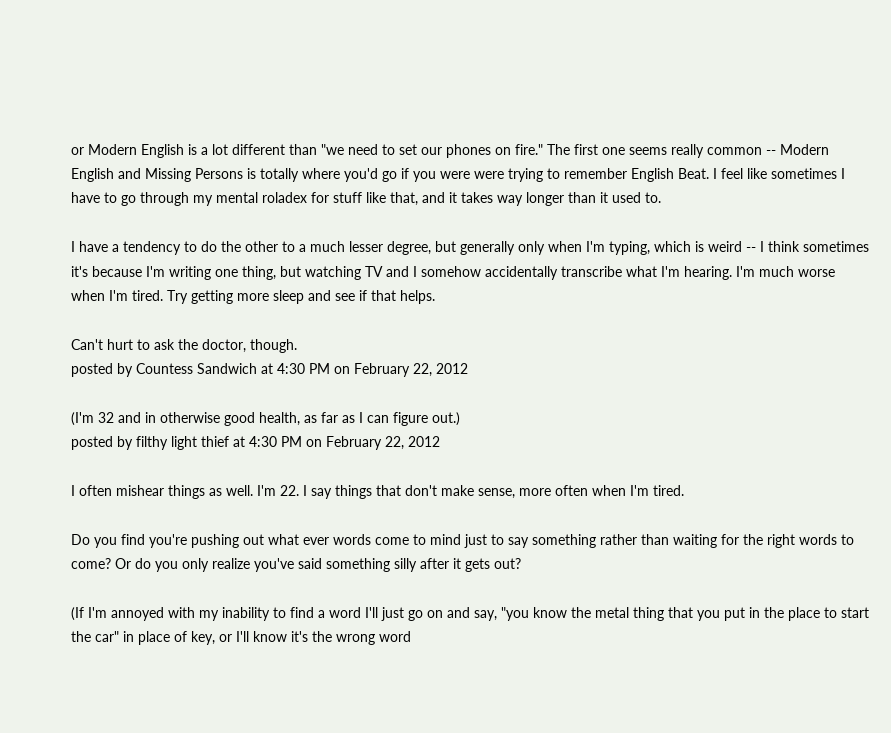or Modern English is a lot different than "we need to set our phones on fire." The first one seems really common -- Modern English and Missing Persons is totally where you'd go if you were were trying to remember English Beat. I feel like sometimes I have to go through my mental roladex for stuff like that, and it takes way longer than it used to.

I have a tendency to do the other to a much lesser degree, but generally only when I'm typing, which is weird -- I think sometimes it's because I'm writing one thing, but watching TV and I somehow accidentally transcribe what I'm hearing. I'm much worse when I'm tired. Try getting more sleep and see if that helps.

Can't hurt to ask the doctor, though.
posted by Countess Sandwich at 4:30 PM on February 22, 2012

(I'm 32 and in otherwise good health, as far as I can figure out.)
posted by filthy light thief at 4:30 PM on February 22, 2012

I often mishear things as well. I'm 22. I say things that don't make sense, more often when I'm tired.

Do you find you're pushing out what ever words come to mind just to say something rather than waiting for the right words to come? Or do you only realize you've said something silly after it gets out?

(If I'm annoyed with my inability to find a word I'll just go on and say, "you know the metal thing that you put in the place to start the car" in place of key, or I'll know it's the wrong word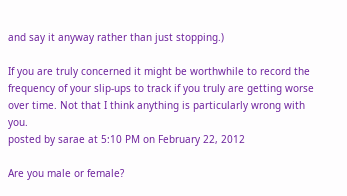and say it anyway rather than just stopping.)

If you are truly concerned it might be worthwhile to record the frequency of your slip-ups to track if you truly are getting worse over time. Not that I think anything is particularly wrong with you.
posted by sarae at 5:10 PM on February 22, 2012

Are you male or female?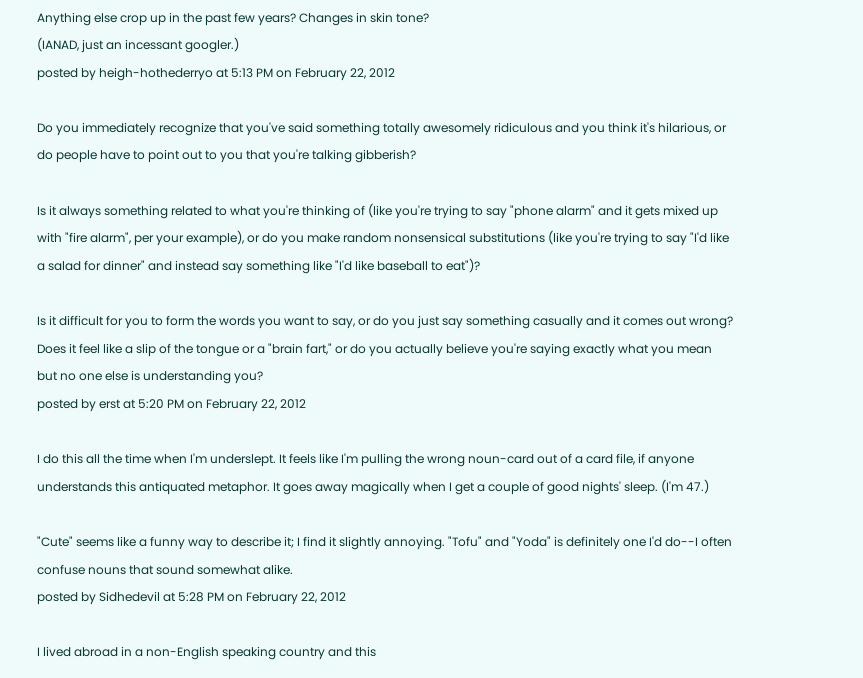Anything else crop up in the past few years? Changes in skin tone?
(IANAD, just an incessant googler.)
posted by heigh-hothederryo at 5:13 PM on February 22, 2012

Do you immediately recognize that you've said something totally awesomely ridiculous and you think it's hilarious, or do people have to point out to you that you're talking gibberish?

Is it always something related to what you're thinking of (like you're trying to say "phone alarm" and it gets mixed up with "fire alarm", per your example), or do you make random nonsensical substitutions (like you're trying to say "I'd like a salad for dinner" and instead say something like "I'd like baseball to eat")?

Is it difficult for you to form the words you want to say, or do you just say something casually and it comes out wrong? Does it feel like a slip of the tongue or a "brain fart," or do you actually believe you're saying exactly what you mean but no one else is understanding you?
posted by erst at 5:20 PM on February 22, 2012

I do this all the time when I'm underslept. It feels like I'm pulling the wrong noun-card out of a card file, if anyone understands this antiquated metaphor. It goes away magically when I get a couple of good nights' sleep. (I'm 47.)

"Cute" seems like a funny way to describe it; I find it slightly annoying. "Tofu" and "Yoda" is definitely one I'd do--I often confuse nouns that sound somewhat alike.
posted by Sidhedevil at 5:28 PM on February 22, 2012

I lived abroad in a non-English speaking country and this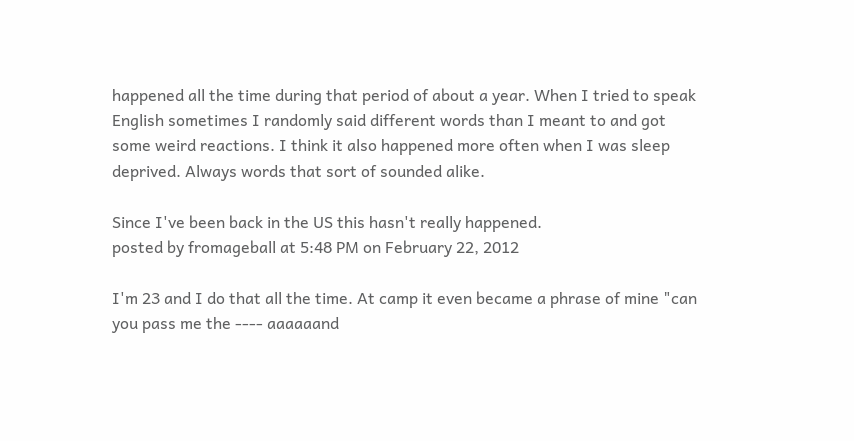happened all the time during that period of about a year. When I tried to speak English sometimes I randomly said different words than I meant to and got some weird reactions. I think it also happened more often when I was sleep deprived. Always words that sort of sounded alike.

Since I've been back in the US this hasn't really happened.
posted by fromageball at 5:48 PM on February 22, 2012

I'm 23 and I do that all the time. At camp it even became a phrase of mine "can you pass me the ---- aaaaaand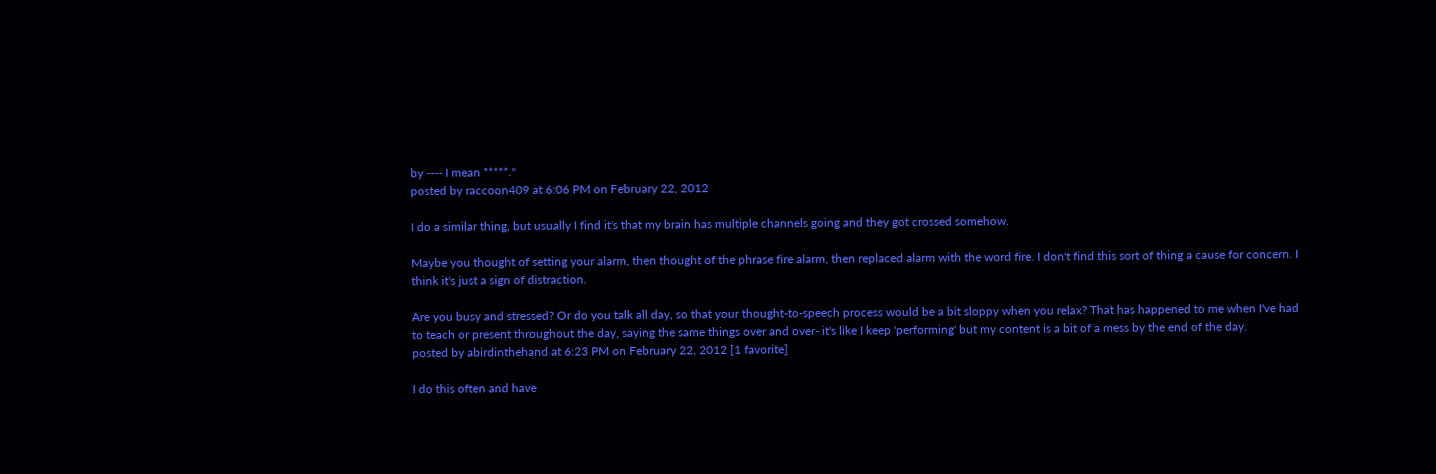by ---- I mean *****."
posted by raccoon409 at 6:06 PM on February 22, 2012

I do a similar thing, but usually I find it's that my brain has multiple channels going and they got crossed somehow.

Maybe you thought of setting your alarm, then thought of the phrase fire alarm, then replaced alarm with the word fire. I don't find this sort of thing a cause for concern. I think it's just a sign of distraction.

Are you busy and stressed? Or do you talk all day, so that your thought-to-speech process would be a bit sloppy when you relax? That has happened to me when I've had to teach or present throughout the day, saying the same things over and over- it's like I keep 'performing' but my content is a bit of a mess by the end of the day.
posted by abirdinthehand at 6:23 PM on February 22, 2012 [1 favorite]

I do this often and have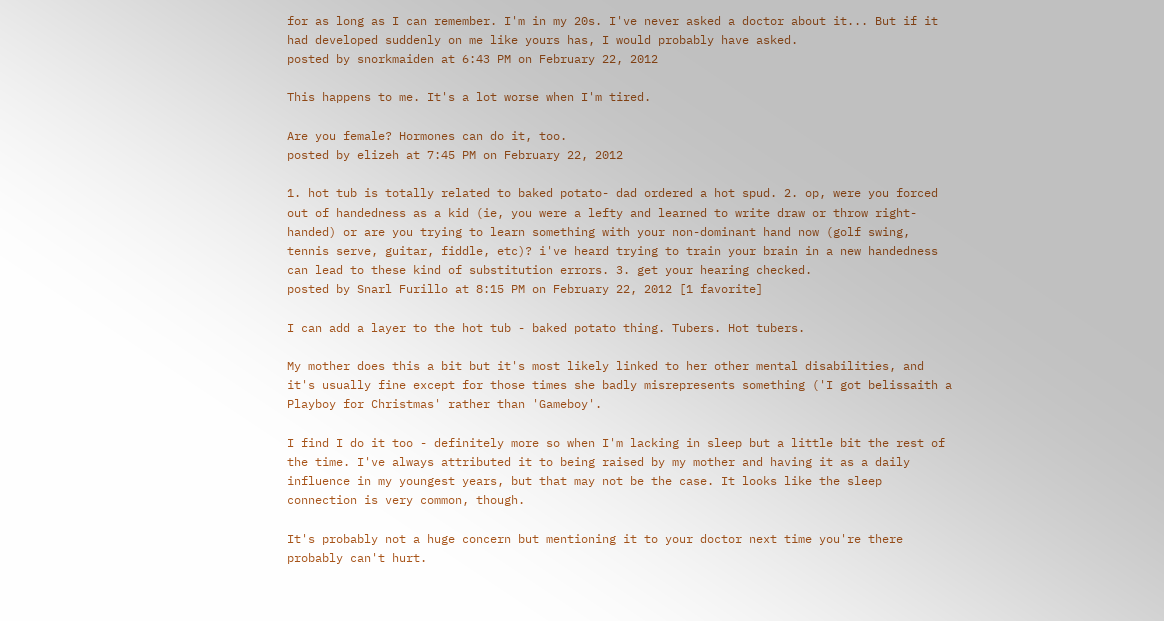for as long as I can remember. I'm in my 20s. I've never asked a doctor about it... But if it had developed suddenly on me like yours has, I would probably have asked.
posted by snorkmaiden at 6:43 PM on February 22, 2012

This happens to me. It's a lot worse when I'm tired.

Are you female? Hormones can do it, too.
posted by elizeh at 7:45 PM on February 22, 2012

1. hot tub is totally related to baked potato- dad ordered a hot spud. 2. op, were you forced out of handedness as a kid (ie, you were a lefty and learned to write draw or throw right-handed) or are you trying to learn something with your non-dominant hand now (golf swing, tennis serve, guitar, fiddle, etc)? i've heard trying to train your brain in a new handedness can lead to these kind of substitution errors. 3. get your hearing checked.
posted by Snarl Furillo at 8:15 PM on February 22, 2012 [1 favorite]

I can add a layer to the hot tub - baked potato thing. Tubers. Hot tubers.

My mother does this a bit but it's most likely linked to her other mental disabilities, and it's usually fine except for those times she badly misrepresents something ('I got belissaith a Playboy for Christmas' rather than 'Gameboy'.

I find I do it too - definitely more so when I'm lacking in sleep but a little bit the rest of the time. I've always attributed it to being raised by my mother and having it as a daily influence in my youngest years, but that may not be the case. It looks like the sleep connection is very common, though.

It's probably not a huge concern but mentioning it to your doctor next time you're there probably can't hurt.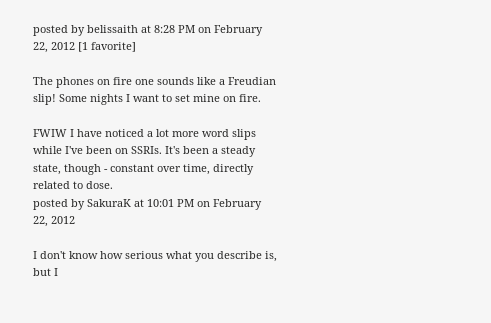posted by belissaith at 8:28 PM on February 22, 2012 [1 favorite]

The phones on fire one sounds like a Freudian slip! Some nights I want to set mine on fire.

FWIW I have noticed a lot more word slips while I've been on SSRIs. It's been a steady state, though - constant over time, directly related to dose.
posted by SakuraK at 10:01 PM on February 22, 2012

I don't know how serious what you describe is, but I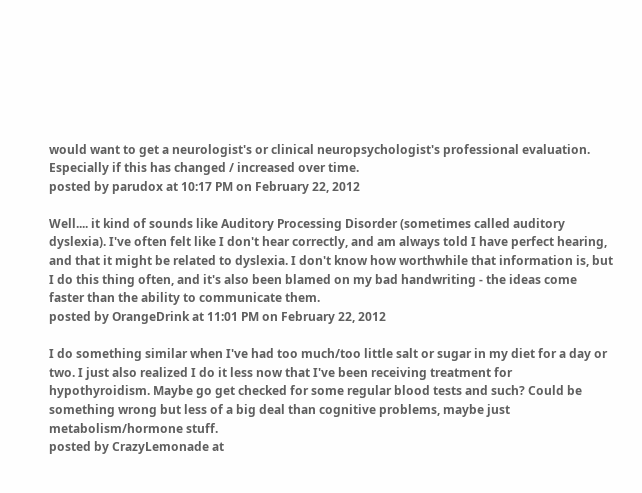would want to get a neurologist's or clinical neuropsychologist's professional evaluation. Especially if this has changed / increased over time.
posted by parudox at 10:17 PM on February 22, 2012

Well.... it kind of sounds like Auditory Processing Disorder (sometimes called auditory dyslexia). I've often felt like I don't hear correctly, and am always told I have perfect hearing, and that it might be related to dyslexia. I don't know how worthwhile that information is, but I do this thing often, and it's also been blamed on my bad handwriting - the ideas come faster than the ability to communicate them.
posted by OrangeDrink at 11:01 PM on February 22, 2012

I do something similar when I've had too much/too little salt or sugar in my diet for a day or two. I just also realized I do it less now that I've been receiving treatment for hypothyroidism. Maybe go get checked for some regular blood tests and such? Could be something wrong but less of a big deal than cognitive problems, maybe just metabolism/hormone stuff.
posted by CrazyLemonade at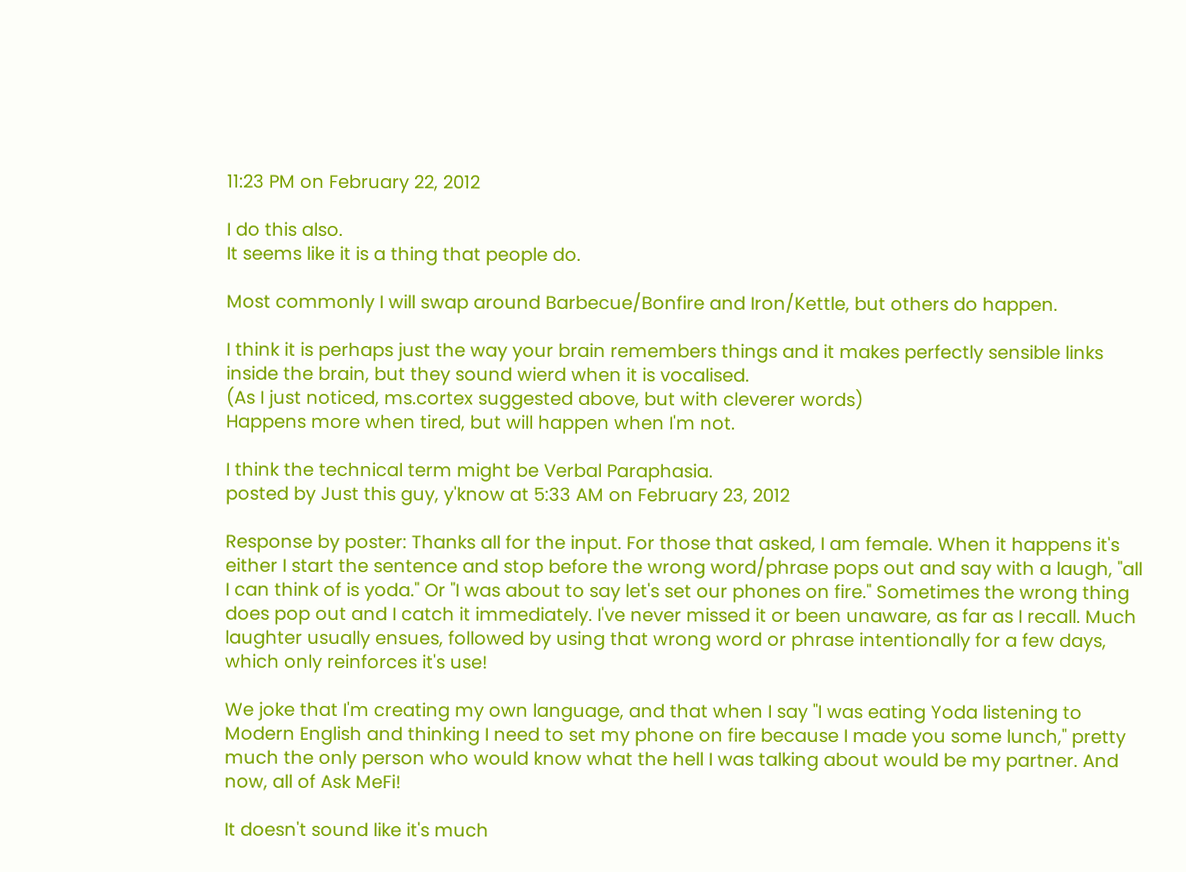11:23 PM on February 22, 2012

I do this also.
It seems like it is a thing that people do.

Most commonly I will swap around Barbecue/Bonfire and Iron/Kettle, but others do happen.

I think it is perhaps just the way your brain remembers things and it makes perfectly sensible links inside the brain, but they sound wierd when it is vocalised.
(As I just noticed, ms.cortex suggested above, but with cleverer words)
Happens more when tired, but will happen when I'm not.

I think the technical term might be Verbal Paraphasia.
posted by Just this guy, y'know at 5:33 AM on February 23, 2012

Response by poster: Thanks all for the input. For those that asked, I am female. When it happens it's either I start the sentence and stop before the wrong word/phrase pops out and say with a laugh, "all I can think of is yoda." Or "I was about to say let's set our phones on fire." Sometimes the wrong thing does pop out and I catch it immediately. I've never missed it or been unaware, as far as I recall. Much laughter usually ensues, followed by using that wrong word or phrase intentionally for a few days, which only reinforces it's use!

We joke that I'm creating my own language, and that when I say "I was eating Yoda listening to Modern English and thinking I need to set my phone on fire because I made you some lunch," pretty much the only person who would know what the hell I was talking about would be my partner. And now, all of Ask MeFi!

It doesn't sound like it's much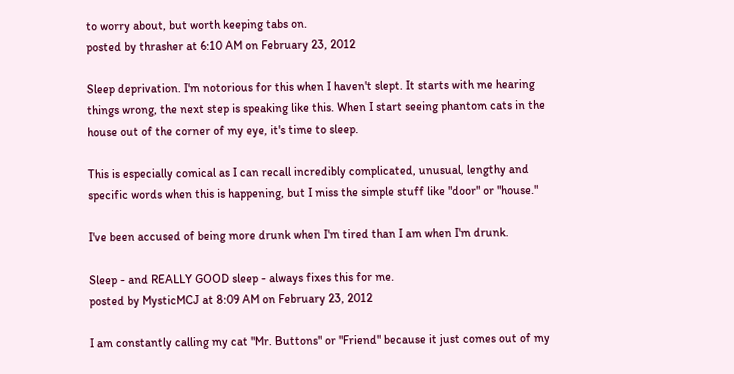to worry about, but worth keeping tabs on.
posted by thrasher at 6:10 AM on February 23, 2012

Sleep deprivation. I'm notorious for this when I haven't slept. It starts with me hearing things wrong, the next step is speaking like this. When I start seeing phantom cats in the house out of the corner of my eye, it's time to sleep.

This is especially comical as I can recall incredibly complicated, unusual, lengthy and specific words when this is happening, but I miss the simple stuff like "door" or "house."

I've been accused of being more drunk when I'm tired than I am when I'm drunk.

Sleep - and REALLY GOOD sleep - always fixes this for me.
posted by MysticMCJ at 8:09 AM on February 23, 2012

I am constantly calling my cat "Mr. Buttons" or "Friend" because it just comes out of my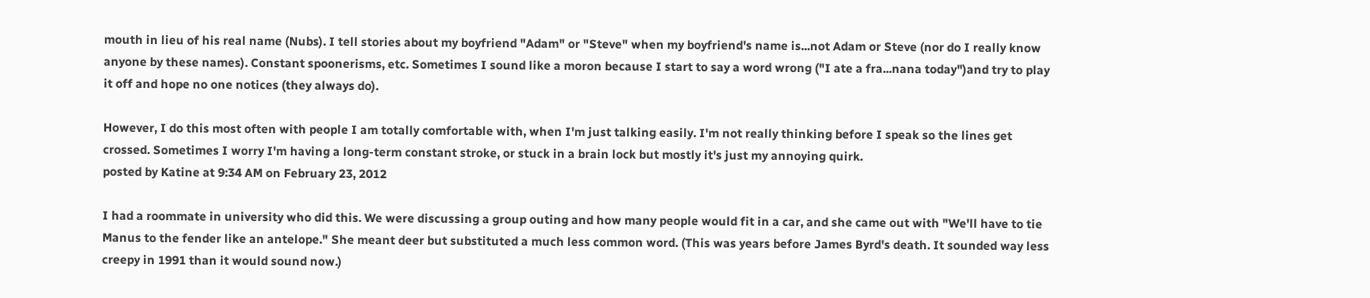mouth in lieu of his real name (Nubs). I tell stories about my boyfriend "Adam" or "Steve" when my boyfriend's name is...not Adam or Steve (nor do I really know anyone by these names). Constant spoonerisms, etc. Sometimes I sound like a moron because I start to say a word wrong ("I ate a fra...nana today")and try to play it off and hope no one notices (they always do).

However, I do this most often with people I am totally comfortable with, when I'm just talking easily. I'm not really thinking before I speak so the lines get crossed. Sometimes I worry I'm having a long-term constant stroke, or stuck in a brain lock but mostly it's just my annoying quirk.
posted by Katine at 9:34 AM on February 23, 2012

I had a roommate in university who did this. We were discussing a group outing and how many people would fit in a car, and she came out with "We'll have to tie Manus to the fender like an antelope." She meant deer but substituted a much less common word. (This was years before James Byrd's death. It sounded way less creepy in 1991 than it would sound now.)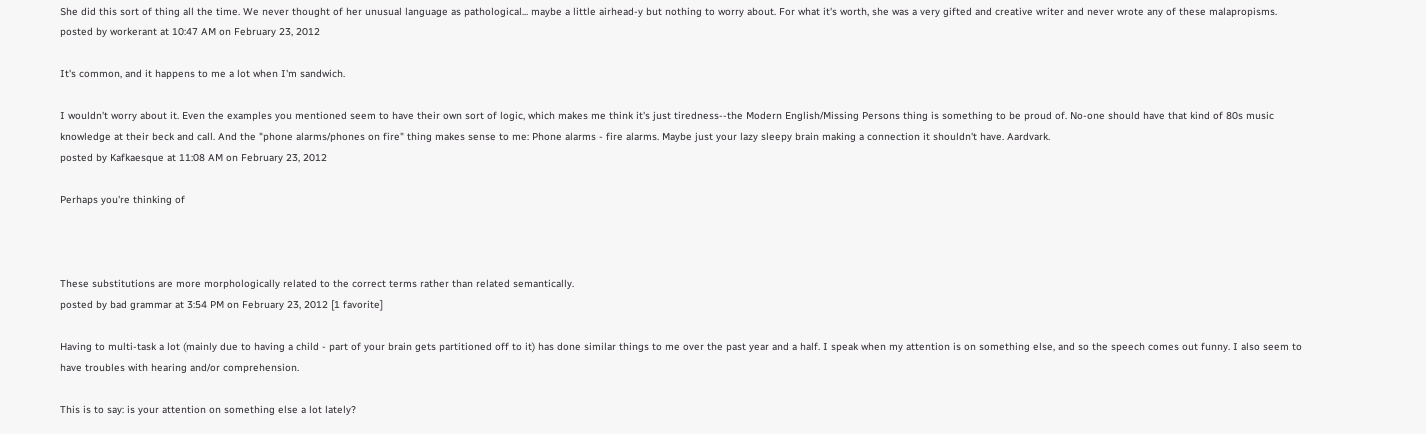She did this sort of thing all the time. We never thought of her unusual language as pathological... maybe a little airhead-y but nothing to worry about. For what it's worth, she was a very gifted and creative writer and never wrote any of these malapropisms.
posted by workerant at 10:47 AM on February 23, 2012

It's common, and it happens to me a lot when I'm sandwich.

I wouldn't worry about it. Even the examples you mentioned seem to have their own sort of logic, which makes me think it's just tiredness--the Modern English/Missing Persons thing is something to be proud of. No-one should have that kind of 80s music knowledge at their beck and call. And the "phone alarms/phones on fire" thing makes sense to me: Phone alarms - fire alarms. Maybe just your lazy sleepy brain making a connection it shouldn't have. Aardvark.
posted by Kafkaesque at 11:08 AM on February 23, 2012

Perhaps you're thinking of



These substitutions are more morphologically related to the correct terms rather than related semantically.
posted by bad grammar at 3:54 PM on February 23, 2012 [1 favorite]

Having to multi-task a lot (mainly due to having a child - part of your brain gets partitioned off to it) has done similar things to me over the past year and a half. I speak when my attention is on something else, and so the speech comes out funny. I also seem to have troubles with hearing and/or comprehension.

This is to say: is your attention on something else a lot lately?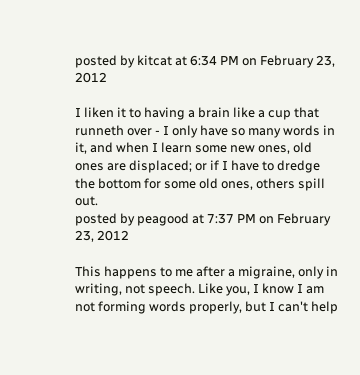posted by kitcat at 6:34 PM on February 23, 2012

I liken it to having a brain like a cup that runneth over - I only have so many words in it, and when I learn some new ones, old ones are displaced; or if I have to dredge the bottom for some old ones, others spill out.
posted by peagood at 7:37 PM on February 23, 2012

This happens to me after a migraine, only in writing, not speech. Like you, I know I am not forming words properly, but I can't help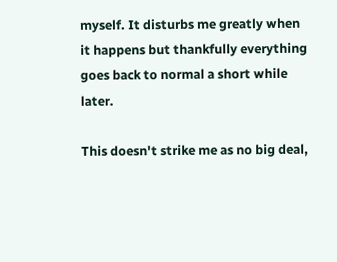myself. It disturbs me greatly when it happens but thankfully everything goes back to normal a short while later.

This doesn't strike me as no big deal,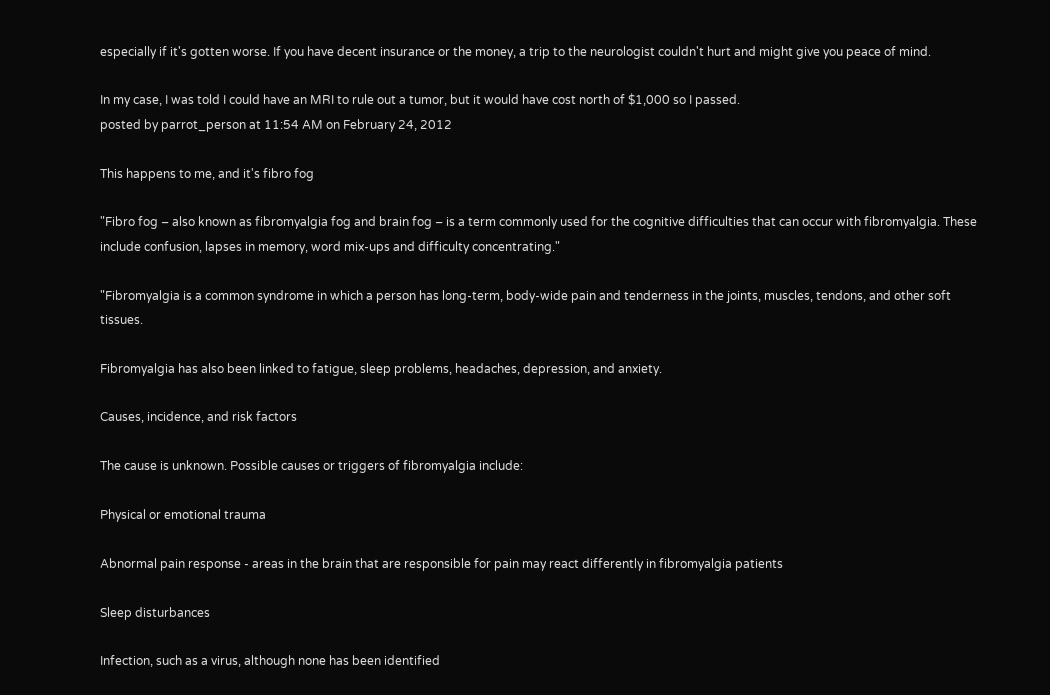especially if it's gotten worse. If you have decent insurance or the money, a trip to the neurologist couldn't hurt and might give you peace of mind.

In my case, I was told I could have an MRI to rule out a tumor, but it would have cost north of $1,000 so I passed.
posted by parrot_person at 11:54 AM on February 24, 2012

This happens to me, and it's fibro fog

"Fibro fog – also known as fibromyalgia fog and brain fog – is a term commonly used for the cognitive difficulties that can occur with fibromyalgia. These include confusion, lapses in memory, word mix-ups and difficulty concentrating."

"Fibromyalgia is a common syndrome in which a person has long-term, body-wide pain and tenderness in the joints, muscles, tendons, and other soft tissues.

Fibromyalgia has also been linked to fatigue, sleep problems, headaches, depression, and anxiety.

Causes, incidence, and risk factors

The cause is unknown. Possible causes or triggers of fibromyalgia include:

Physical or emotional trauma

Abnormal pain response - areas in the brain that are responsible for pain may react differently in fibromyalgia patients

Sleep disturbances

Infection, such as a virus, although none has been identified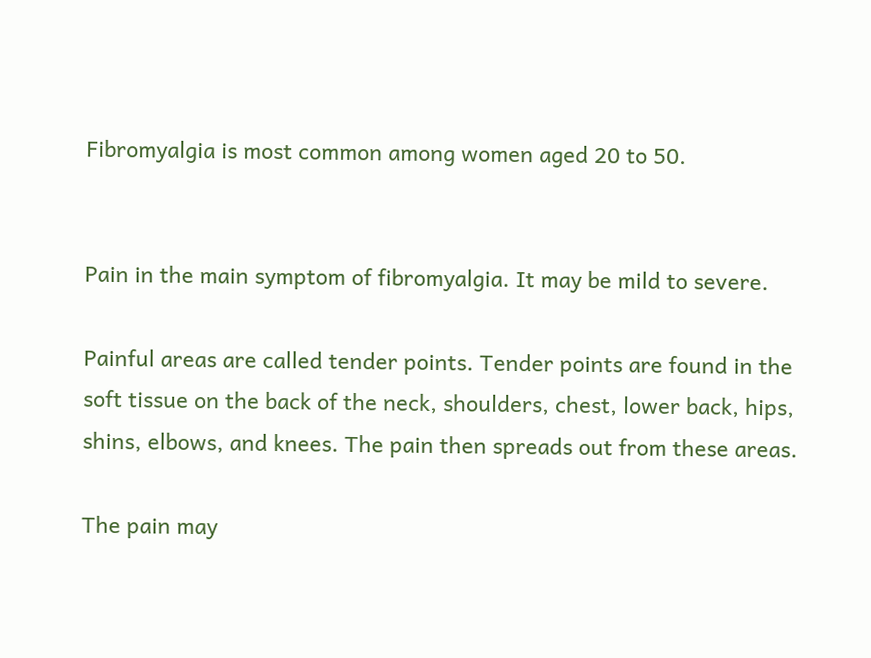Fibromyalgia is most common among women aged 20 to 50.


Pain in the main symptom of fibromyalgia. It may be mild to severe.

Painful areas are called tender points. Tender points are found in the soft tissue on the back of the neck, shoulders, chest, lower back, hips, shins, elbows, and knees. The pain then spreads out from these areas.

The pain may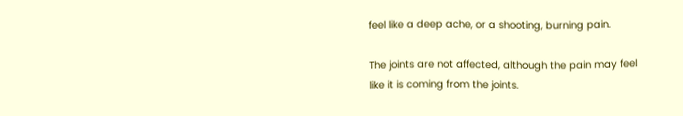feel like a deep ache, or a shooting, burning pain.

The joints are not affected, although the pain may feel like it is coming from the joints.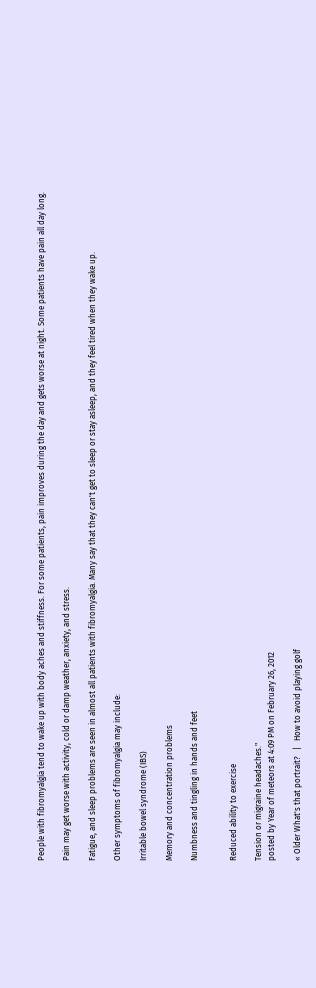People with fibromyalgia tend to wake up with body aches and stiffness. For some patients, pain improves during the day and gets worse at night. Some patients have pain all day long.

Pain may get worse with activity, cold or damp weather, anxiety, and stress.

Fatigue, and sleep problems are seen in almost all patients with fibromyalgia. Many say that they can't get to sleep or stay asleep, and they feel tired when they wake up.

Other symptoms of fibromyalgia may include:

Irritable bowel syndrome (IBS)

Memory and concentration problems

Numbness and tingling in hands and feet


Reduced ability to exercise

Tension or migraine headaches."
posted by Year of meteors at 4:09 PM on February 26, 2012

« Older What's that portrait?   |   How to avoid playing golf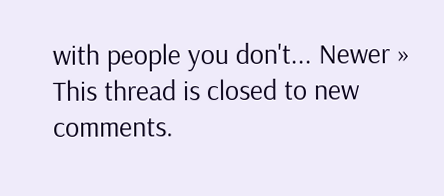with people you don't... Newer »
This thread is closed to new comments.